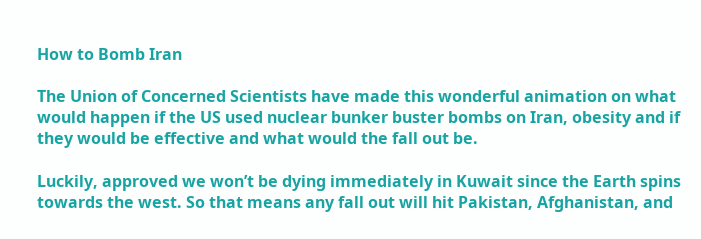How to Bomb Iran

The Union of Concerned Scientists have made this wonderful animation on what would happen if the US used nuclear bunker buster bombs on Iran, obesity and if they would be effective and what would the fall out be.

Luckily, approved we won’t be dying immediately in Kuwait since the Earth spins towards the west. So that means any fall out will hit Pakistan, Afghanistan, and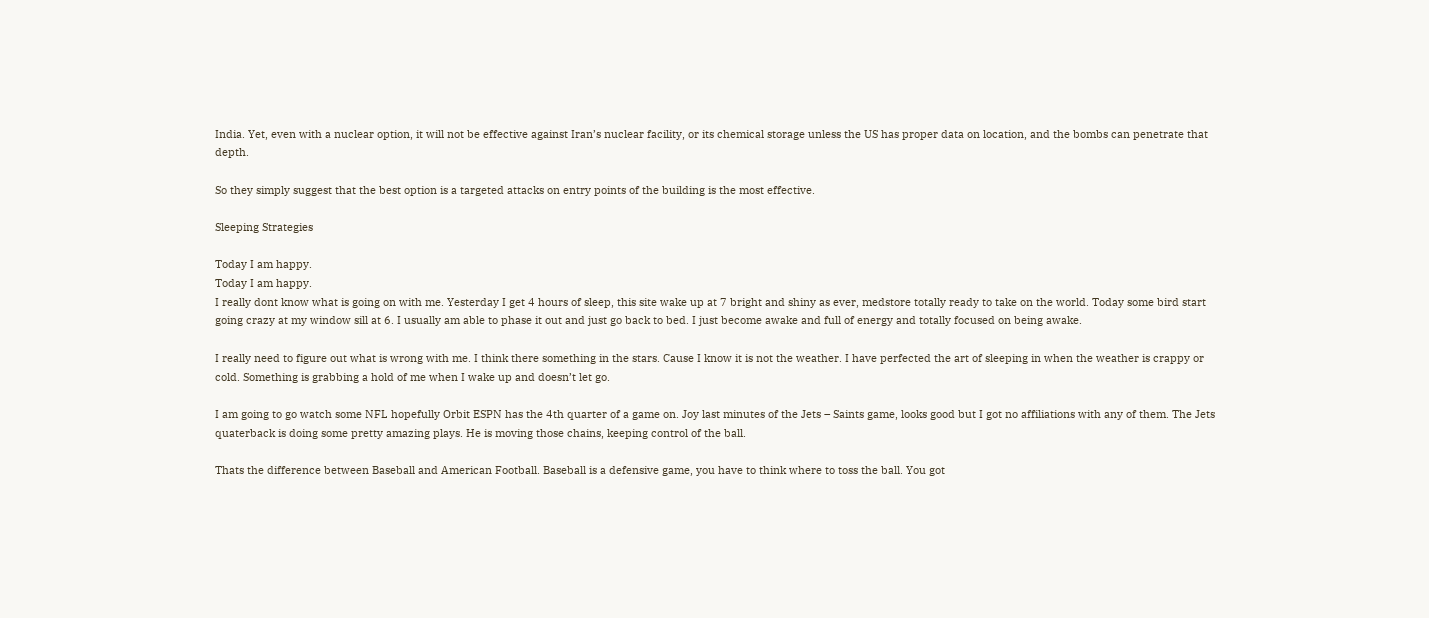India. Yet, even with a nuclear option, it will not be effective against Iran’s nuclear facility, or its chemical storage unless the US has proper data on location, and the bombs can penetrate that depth.

So they simply suggest that the best option is a targeted attacks on entry points of the building is the most effective.

Sleeping Strategies

Today I am happy.
Today I am happy.
I really dont know what is going on with me. Yesterday I get 4 hours of sleep, this site wake up at 7 bright and shiny as ever, medstore totally ready to take on the world. Today some bird start going crazy at my window sill at 6. I usually am able to phase it out and just go back to bed. I just become awake and full of energy and totally focused on being awake.

I really need to figure out what is wrong with me. I think there something in the stars. Cause I know it is not the weather. I have perfected the art of sleeping in when the weather is crappy or cold. Something is grabbing a hold of me when I wake up and doesn’t let go.

I am going to go watch some NFL hopefully Orbit ESPN has the 4th quarter of a game on. Joy last minutes of the Jets – Saints game, looks good but I got no affiliations with any of them. The Jets quaterback is doing some pretty amazing plays. He is moving those chains, keeping control of the ball.

Thats the difference between Baseball and American Football. Baseball is a defensive game, you have to think where to toss the ball. You got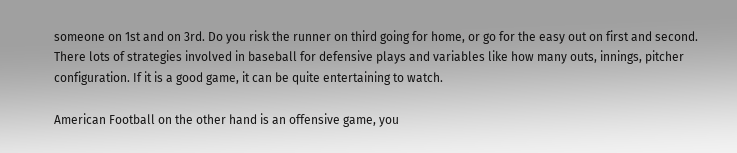someone on 1st and on 3rd. Do you risk the runner on third going for home, or go for the easy out on first and second. There lots of strategies involved in baseball for defensive plays and variables like how many outs, innings, pitcher configuration. If it is a good game, it can be quite entertaining to watch.

American Football on the other hand is an offensive game, you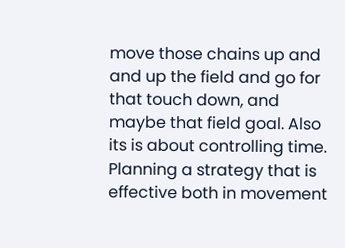move those chains up and and up the field and go for that touch down, and maybe that field goal. Also its is about controlling time. Planning a strategy that is effective both in movement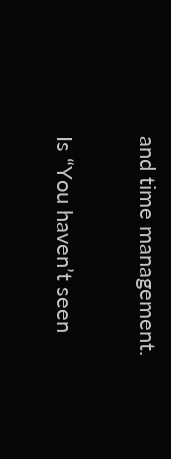and time management.

Is “You haven’t seen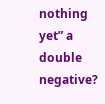nothing yet” a double negative?